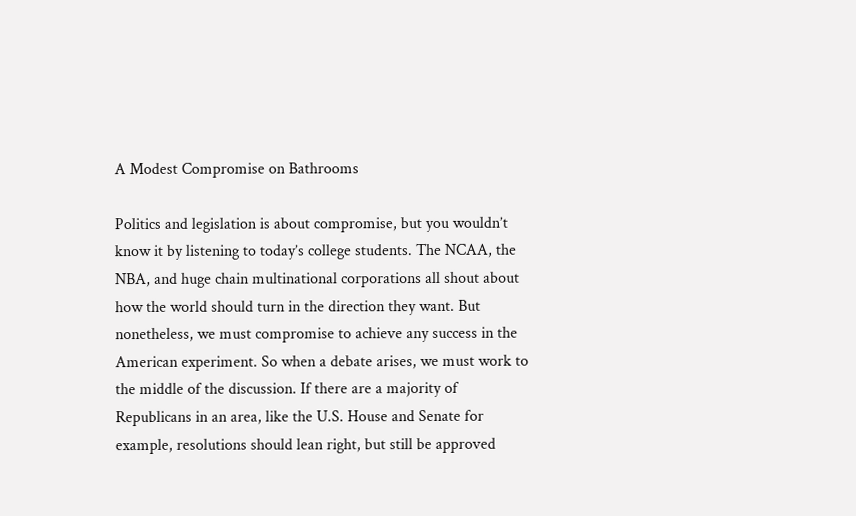A Modest Compromise on Bathrooms

Politics and legislation is about compromise, but you wouldn’t know it by listening to today’s college students. The NCAA, the NBA, and huge chain multinational corporations all shout about how the world should turn in the direction they want. But nonetheless, we must compromise to achieve any success in the American experiment. So when a debate arises, we must work to the middle of the discussion. If there are a majority of Republicans in an area, like the U.S. House and Senate for example, resolutions should lean right, but still be approved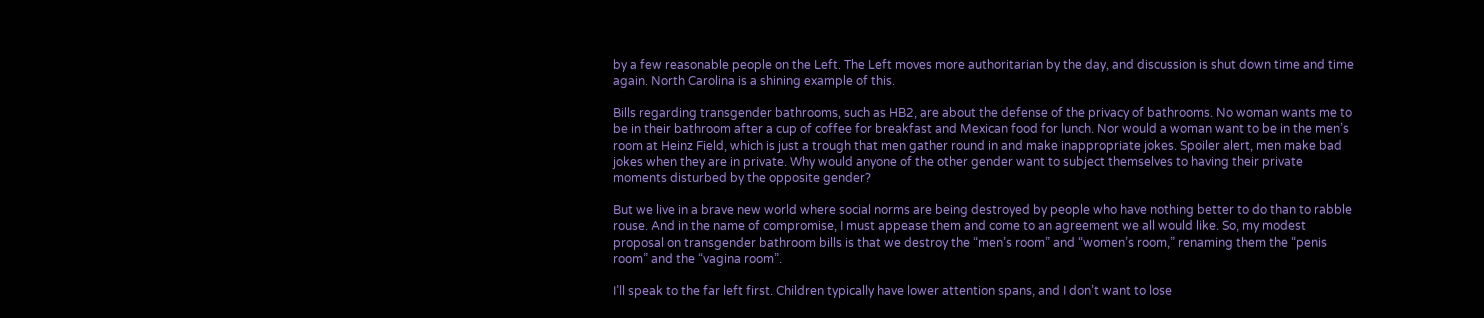by a few reasonable people on the Left. The Left moves more authoritarian by the day, and discussion is shut down time and time again. North Carolina is a shining example of this.

Bills regarding transgender bathrooms, such as HB2, are about the defense of the privacy of bathrooms. No woman wants me to be in their bathroom after a cup of coffee for breakfast and Mexican food for lunch. Nor would a woman want to be in the men’s room at Heinz Field, which is just a trough that men gather round in and make inappropriate jokes. Spoiler alert, men make bad jokes when they are in private. Why would anyone of the other gender want to subject themselves to having their private moments disturbed by the opposite gender?

But we live in a brave new world where social norms are being destroyed by people who have nothing better to do than to rabble rouse. And in the name of compromise, I must appease them and come to an agreement we all would like. So, my modest proposal on transgender bathroom bills is that we destroy the “men’s room” and “women’s room,” renaming them the “penis room” and the “vagina room”.

I’ll speak to the far left first. Children typically have lower attention spans, and I don’t want to lose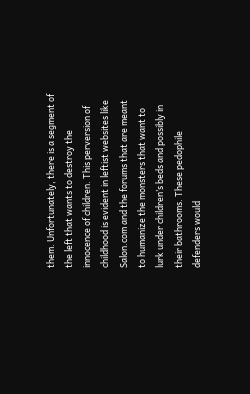them. Unfortunately, there is a segment of the left that wants to destroy the innocence of children. This perversion of childhood is evident in leftist websites like Salon.com and the forums that are meant to humanize the monsters that want to lurk under children’s beds and possibly in their bathrooms. These pedophile defenders would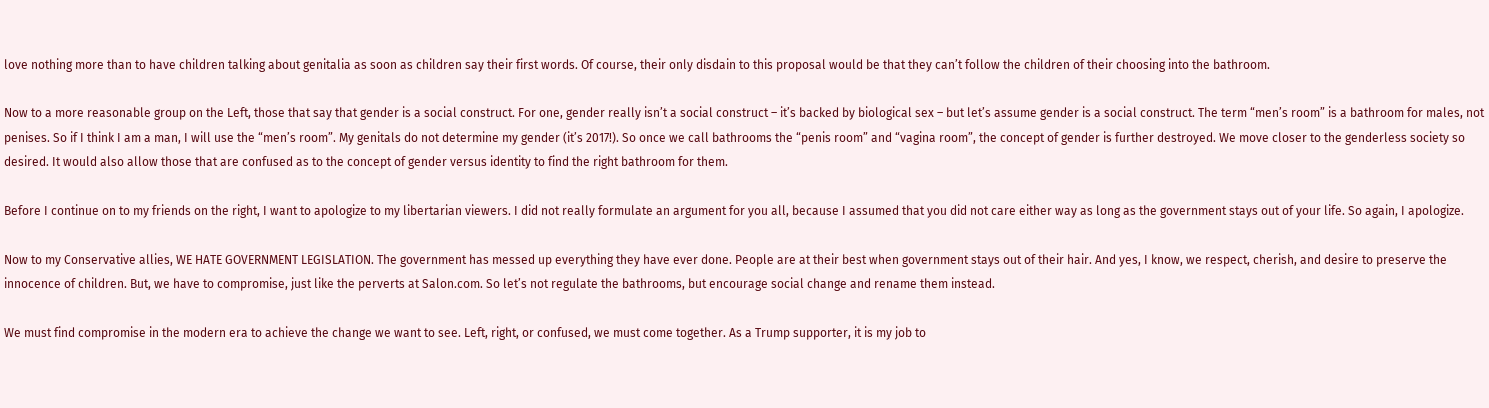love nothing more than to have children talking about genitalia as soon as children say their first words. Of course, their only disdain to this proposal would be that they can’t follow the children of their choosing into the bathroom.

Now to a more reasonable group on the Left, those that say that gender is a social construct. For one, gender really isn’t a social construct – it’s backed by biological sex – but let’s assume gender is a social construct. The term “men’s room” is a bathroom for males, not penises. So if I think I am a man, I will use the “men’s room”. My genitals do not determine my gender (it’s 2017!). So once we call bathrooms the “penis room” and “vagina room”, the concept of gender is further destroyed. We move closer to the genderless society so desired. It would also allow those that are confused as to the concept of gender versus identity to find the right bathroom for them.

Before I continue on to my friends on the right, I want to apologize to my libertarian viewers. I did not really formulate an argument for you all, because I assumed that you did not care either way as long as the government stays out of your life. So again, I apologize.

Now to my Conservative allies, WE HATE GOVERNMENT LEGISLATION. The government has messed up everything they have ever done. People are at their best when government stays out of their hair. And yes, I know, we respect, cherish, and desire to preserve the innocence of children. But, we have to compromise, just like the perverts at Salon.com. So let’s not regulate the bathrooms, but encourage social change and rename them instead.

We must find compromise in the modern era to achieve the change we want to see. Left, right, or confused, we must come together. As a Trump supporter, it is my job to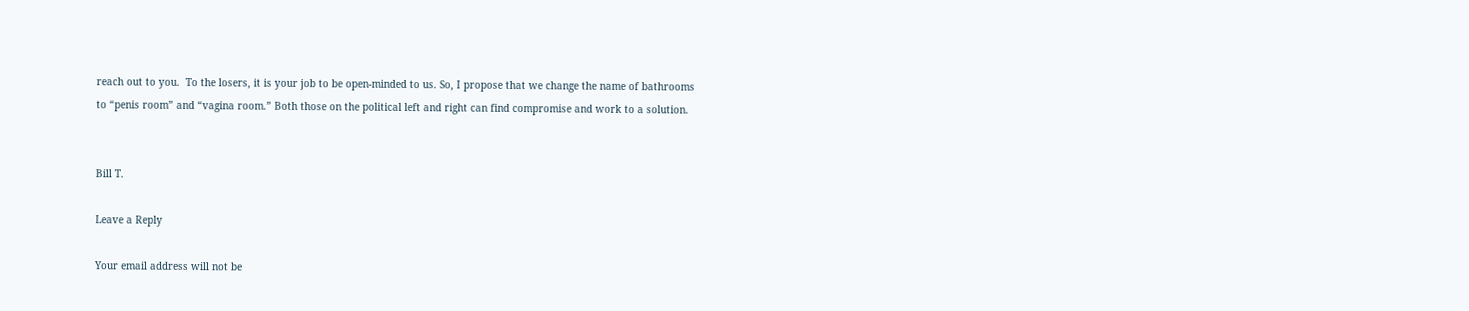reach out to you.  To the losers, it is your job to be open-minded to us. So, I propose that we change the name of bathrooms to “penis room” and “vagina room.” Both those on the political left and right can find compromise and work to a solution.


Bill T.

Leave a Reply

Your email address will not be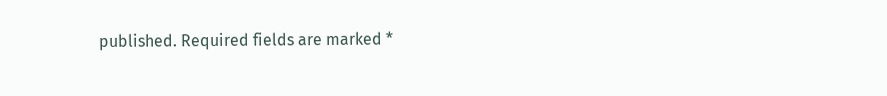published. Required fields are marked *